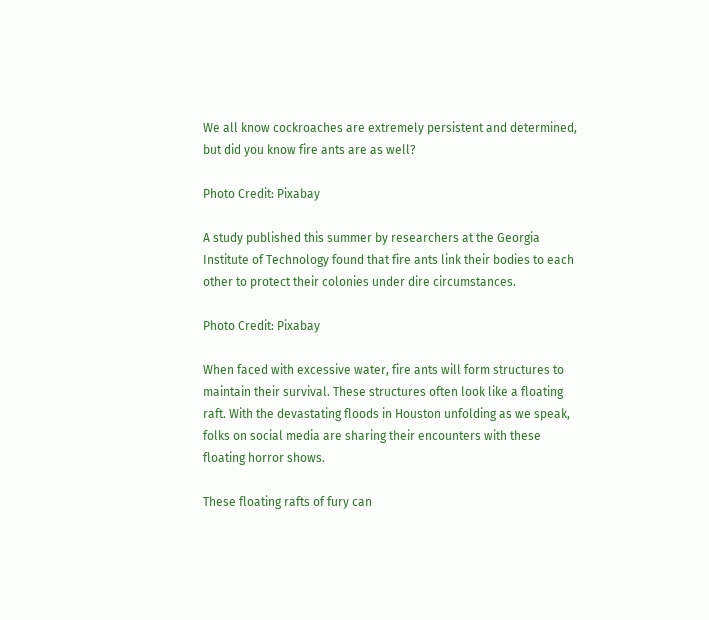We all know cockroaches are extremely persistent and determined, but did you know fire ants are as well?

Photo Credit: Pixabay

A study published this summer by researchers at the Georgia Institute of Technology found that fire ants link their bodies to each other to protect their colonies under dire circumstances.

Photo Credit: Pixabay

When faced with excessive water, fire ants will form structures to maintain their survival. These structures often look like a floating raft. With the devastating floods in Houston unfolding as we speak, folks on social media are sharing their encounters with these floating horror shows.

These floating rafts of fury can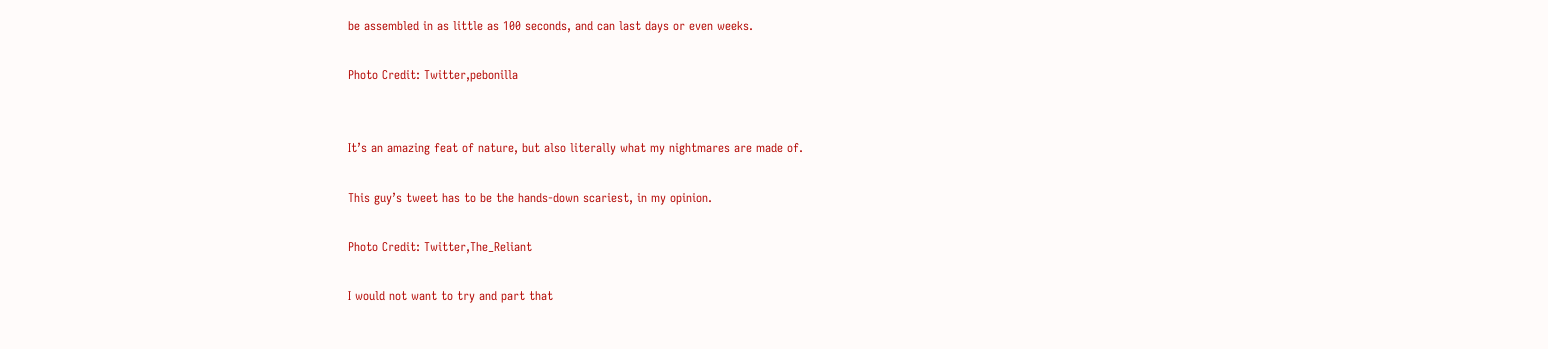be assembled in as little as 100 seconds, and can last days or even weeks.

Photo Credit: Twitter,pebonilla


It’s an amazing feat of nature, but also literally what my nightmares are made of.

This guy’s tweet has to be the hands-down scariest, in my opinion.

Photo Credit: Twitter,The_Reliant

I would not want to try and part that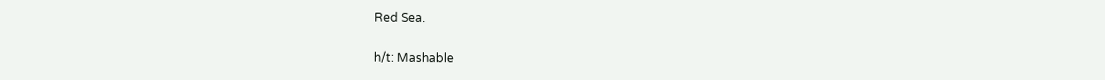Red Sea.

h/t: Mashable